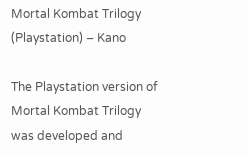Mortal Kombat Trilogy (Playstation) – Kano

The Playstation version of Mortal Kombat Trilogy was developed and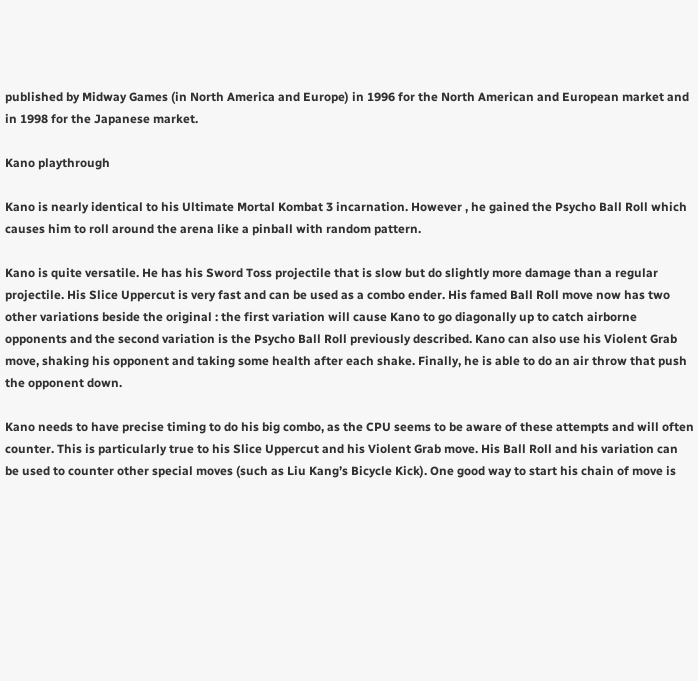published by Midway Games (in North America and Europe) in 1996 for the North American and European market and in 1998 for the Japanese market.

Kano playthrough

Kano is nearly identical to his Ultimate Mortal Kombat 3 incarnation. However , he gained the Psycho Ball Roll which causes him to roll around the arena like a pinball with random pattern.

Kano is quite versatile. He has his Sword Toss projectile that is slow but do slightly more damage than a regular projectile. His Slice Uppercut is very fast and can be used as a combo ender. His famed Ball Roll move now has two other variations beside the original : the first variation will cause Kano to go diagonally up to catch airborne opponents and the second variation is the Psycho Ball Roll previously described. Kano can also use his Violent Grab move, shaking his opponent and taking some health after each shake. Finally, he is able to do an air throw that push the opponent down.

Kano needs to have precise timing to do his big combo, as the CPU seems to be aware of these attempts and will often counter. This is particularly true to his Slice Uppercut and his Violent Grab move. His Ball Roll and his variation can be used to counter other special moves (such as Liu Kang’s Bicycle Kick). One good way to start his chain of move is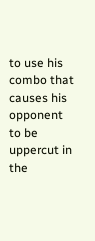to use his combo that causes his opponent to be uppercut in the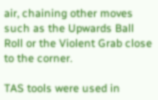air, chaining other moves such as the Upwards Ball Roll or the Violent Grab close to the corner.

TAS tools were used in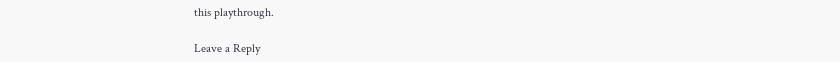this playthrough.

Leave a Reply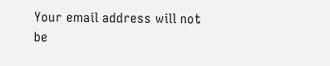Your email address will not be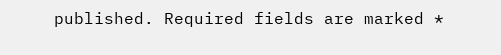published. Required fields are marked *